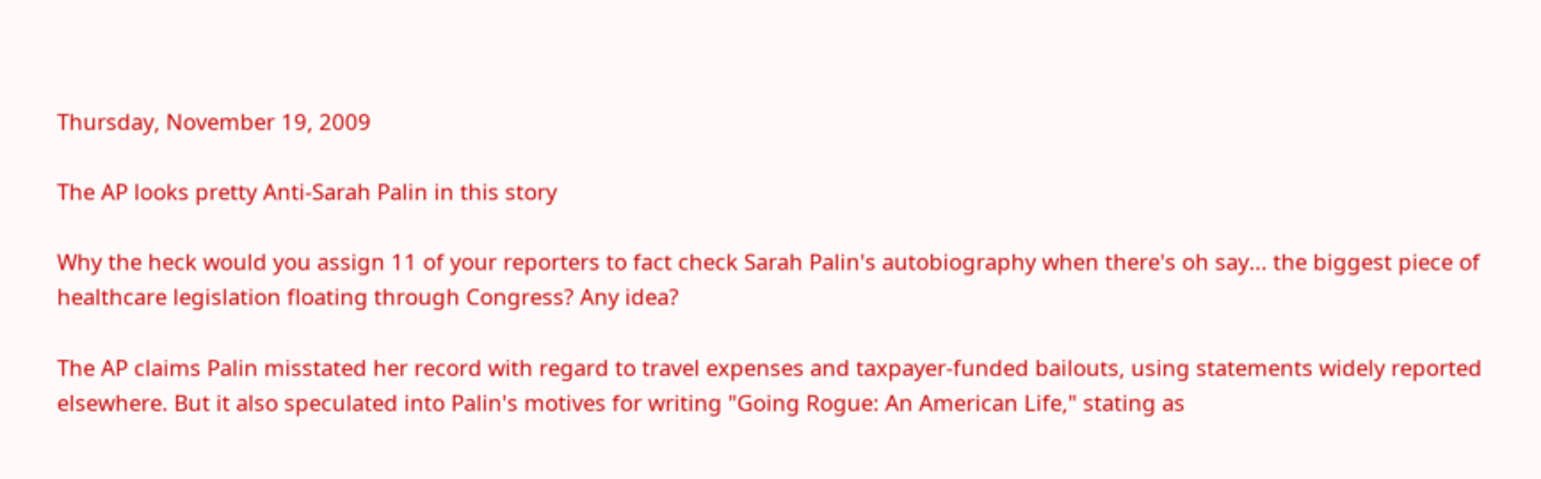Thursday, November 19, 2009

The AP looks pretty Anti-Sarah Palin in this story

Why the heck would you assign 11 of your reporters to fact check Sarah Palin's autobiography when there's oh say... the biggest piece of healthcare legislation floating through Congress? Any idea?

The AP claims Palin misstated her record with regard to travel expenses and taxpayer-funded bailouts, using statements widely reported elsewhere. But it also speculated into Palin's motives for writing "Going Rogue: An American Life," stating as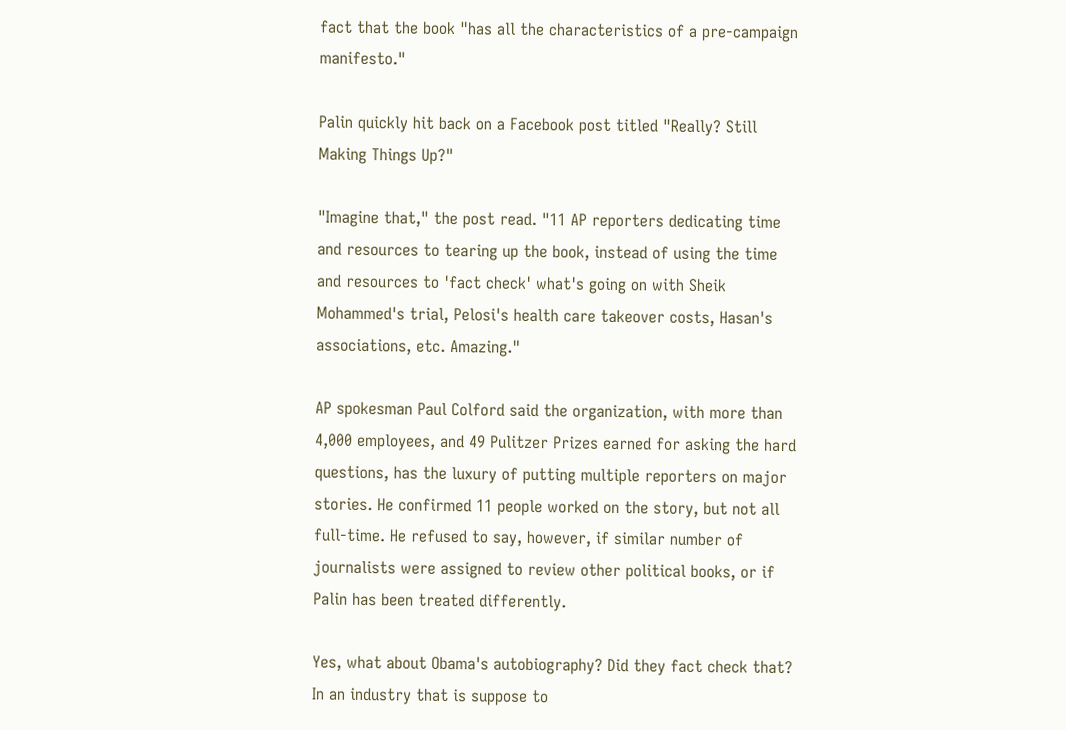fact that the book "has all the characteristics of a pre-campaign manifesto."

Palin quickly hit back on a Facebook post titled "Really? Still Making Things Up?"

"Imagine that," the post read. "11 AP reporters dedicating time and resources to tearing up the book, instead of using the time and resources to 'fact check' what's going on with Sheik Mohammed's trial, Pelosi's health care takeover costs, Hasan's associations, etc. Amazing."

AP spokesman Paul Colford said the organization, with more than 4,000 employees, and 49 Pulitzer Prizes earned for asking the hard questions, has the luxury of putting multiple reporters on major stories. He confirmed 11 people worked on the story, but not all full-time. He refused to say, however, if similar number of journalists were assigned to review other political books, or if Palin has been treated differently.

Yes, what about Obama's autobiography? Did they fact check that? In an industry that is suppose to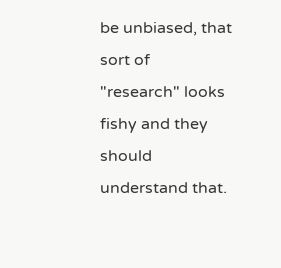be unbiased, that sort of "research" looks fishy and they should understand that.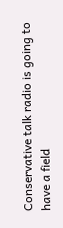Conservative talk radio is going to have a field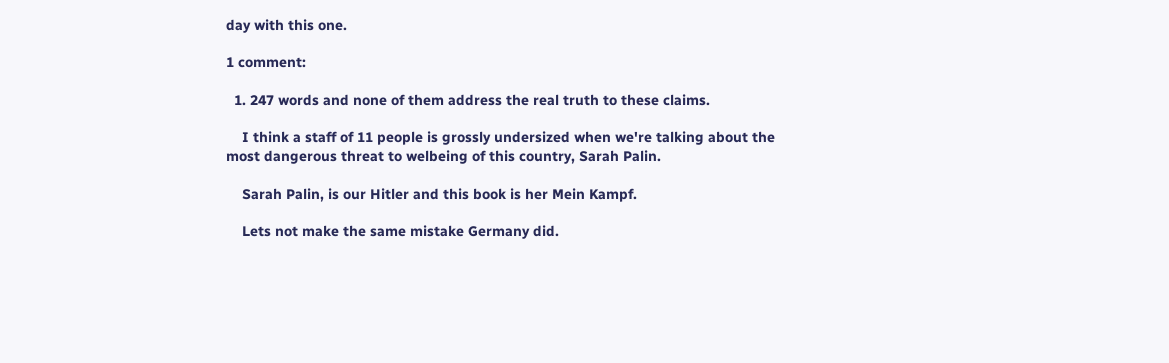day with this one.

1 comment:

  1. 247 words and none of them address the real truth to these claims.

    I think a staff of 11 people is grossly undersized when we're talking about the most dangerous threat to welbeing of this country, Sarah Palin.

    Sarah Palin, is our Hitler and this book is her Mein Kampf.

    Lets not make the same mistake Germany did.